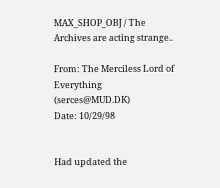MAX_SHOP_OBJ / The Archives are acting strange..

From: The Merciless Lord of Everything (serces@MUD.DK)
Date: 10/29/98


Had updated the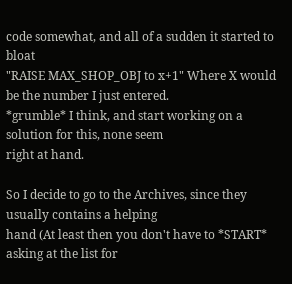code somewhat, and all of a sudden it started to bloat
"RAISE MAX_SHOP_OBJ to x+1" Where X would be the number I just entered.
*grumble* I think, and start working on a solution for this, none seem
right at hand.

So I decide to go to the Archives, since they usually contains a helping
hand (At least then you don't have to *START* asking at the list for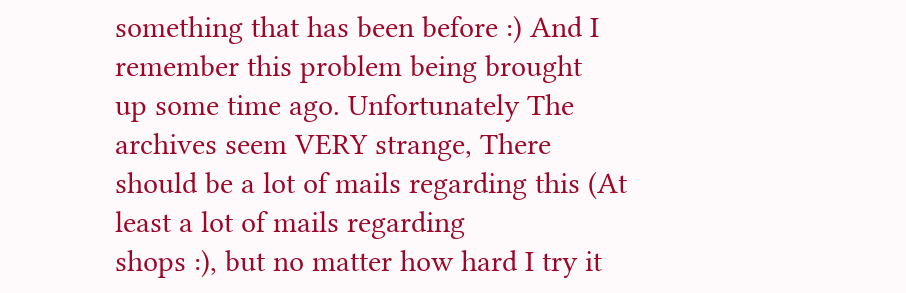something that has been before :) And I remember this problem being brought
up some time ago. Unfortunately The archives seem VERY strange, There
should be a lot of mails regarding this (At least a lot of mails regarding
shops :), but no matter how hard I try it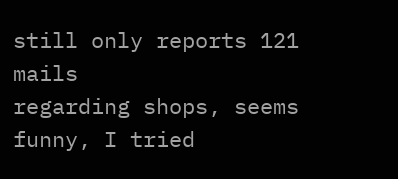still only reports 121 mails
regarding shops, seems funny, I tried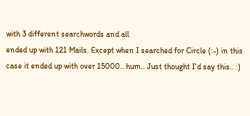with 3 different searchwords and all
ended up with 121 Mails. Except when I searched for Circle (:-) in this
case it ended up with over 15000.. hum.. Just thought I'd say this.. :)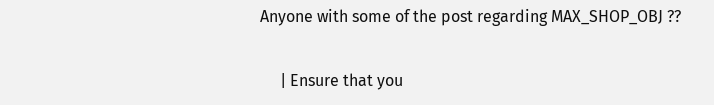Anyone with some of the post regarding MAX_SHOP_OBJ ??


     | Ensure that you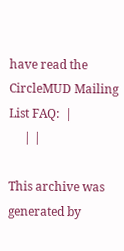have read the CircleMUD Mailing List FAQ:  |
     | |

This archive was generated by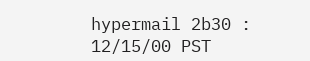hypermail 2b30 : 12/15/00 PST